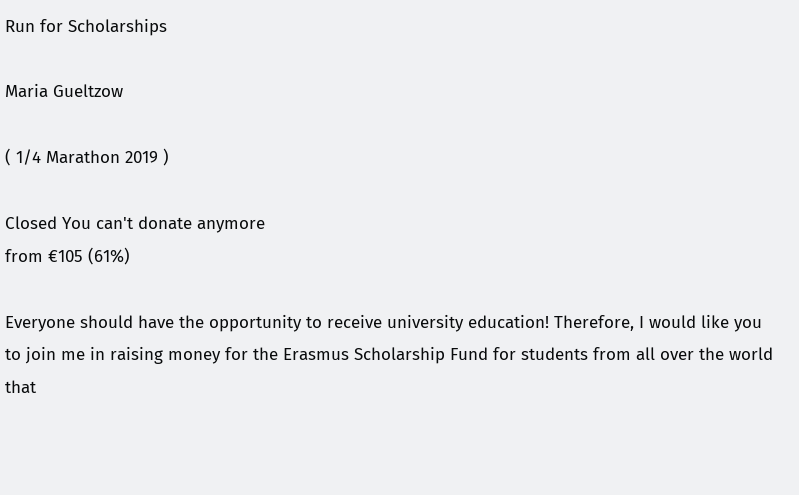Run for Scholarships

Maria Gueltzow

( 1/4 Marathon 2019 )

Closed You can't donate anymore
from €105 (61%)

Everyone should have the opportunity to receive university education! Therefore, I would like you to join me in raising money for the Erasmus Scholarship Fund for students from all over the world that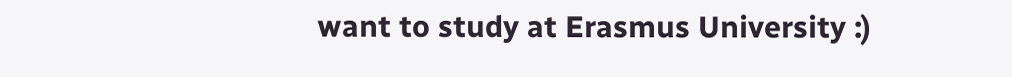want to study at Erasmus University :)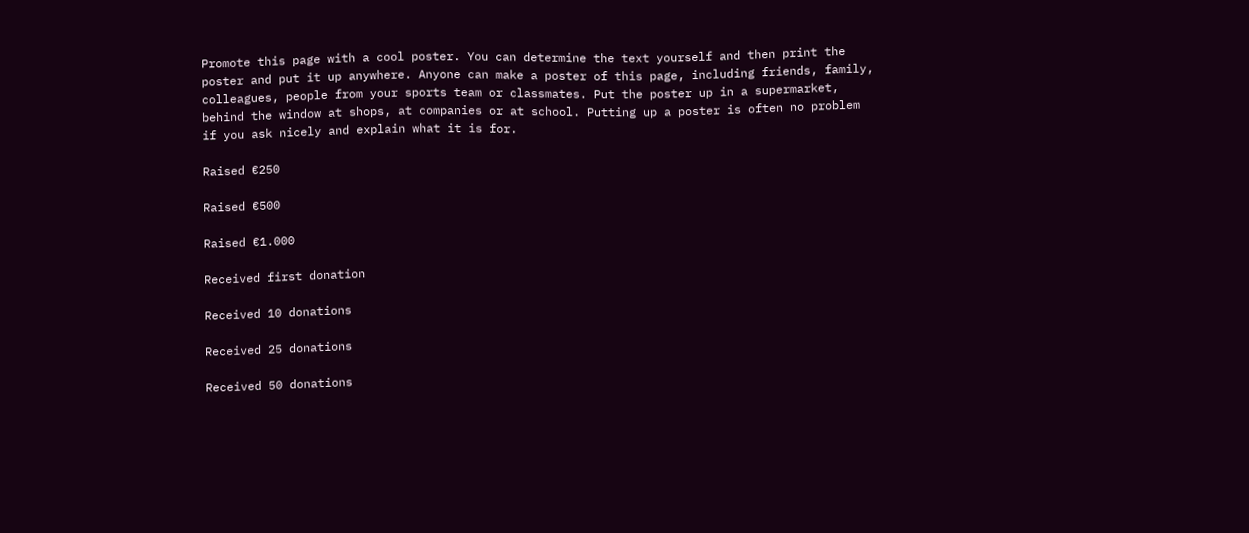Promote this page with a cool poster. You can determine the text yourself and then print the poster and put it up anywhere. Anyone can make a poster of this page, including friends, family, colleagues, people from your sports team or classmates. Put the poster up in a supermarket, behind the window at shops, at companies or at school. Putting up a poster is often no problem if you ask nicely and explain what it is for.

Raised €250

Raised €500

Raised €1.000

Received first donation

Received 10 donations

Received 25 donations

Received 50 donations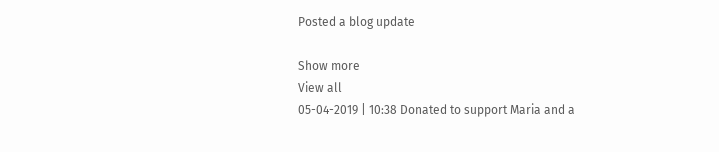Posted a blog update

Show more
View all
05-04-2019 | 10:38 Donated to support Maria and a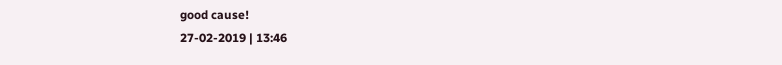good cause!
27-02-2019 | 13:46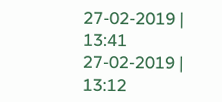27-02-2019 | 13:41
27-02-2019 | 13:12